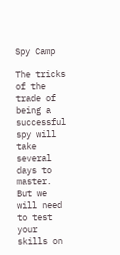Spy Camp

The tricks of the trade of being a successful spy will take several days to master. But we will need to test your skills on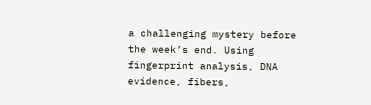a challenging mystery before the week’s end. Using fingerprint analysis, DNA evidence, fibers,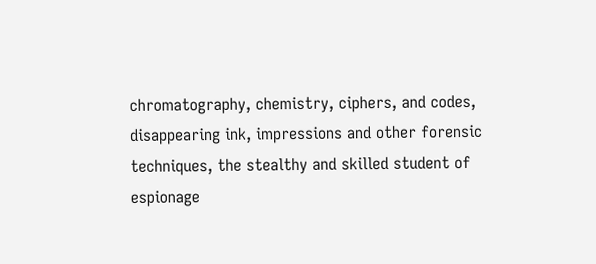chromatography, chemistry, ciphers, and codes, disappearing ink, impressions and other forensic techniques, the stealthy and skilled student of espionage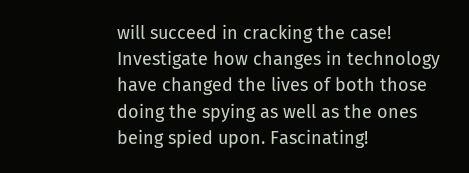will succeed in cracking the case! Investigate how changes in technology have changed the lives of both those doing the spying as well as the ones being spied upon. Fascinating!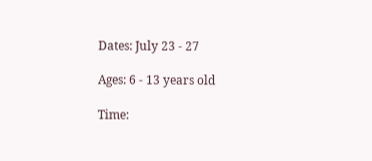Dates: July 23 - 27

Ages: 6 - 13 years old

Time: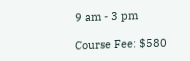9 am - 3 pm

Course Fee: $580